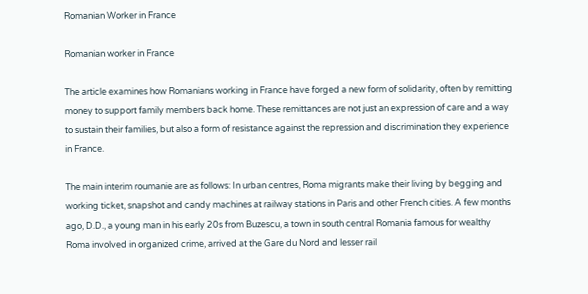Romanian Worker in France

Romanian worker in France

The article examines how Romanians working in France have forged a new form of solidarity, often by remitting money to support family members back home. These remittances are not just an expression of care and a way to sustain their families, but also a form of resistance against the repression and discrimination they experience in France.

The main interim roumanie are as follows: In urban centres, Roma migrants make their living by begging and working ticket, snapshot and candy machines at railway stations in Paris and other French cities. A few months ago, D.D., a young man in his early 20s from Buzescu, a town in south central Romania famous for wealthy Roma involved in organized crime, arrived at the Gare du Nord and lesser rail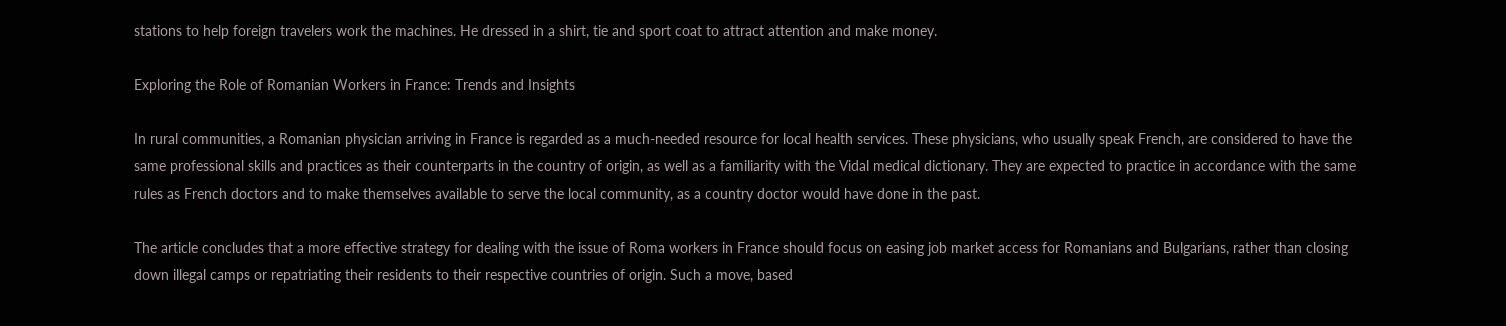stations to help foreign travelers work the machines. He dressed in a shirt, tie and sport coat to attract attention and make money.

Exploring the Role of Romanian Workers in France: Trends and Insights

In rural communities, a Romanian physician arriving in France is regarded as a much-needed resource for local health services. These physicians, who usually speak French, are considered to have the same professional skills and practices as their counterparts in the country of origin, as well as a familiarity with the Vidal medical dictionary. They are expected to practice in accordance with the same rules as French doctors and to make themselves available to serve the local community, as a country doctor would have done in the past.

The article concludes that a more effective strategy for dealing with the issue of Roma workers in France should focus on easing job market access for Romanians and Bulgarians, rather than closing down illegal camps or repatriating their residents to their respective countries of origin. Such a move, based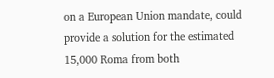on a European Union mandate, could provide a solution for the estimated 15,000 Roma from both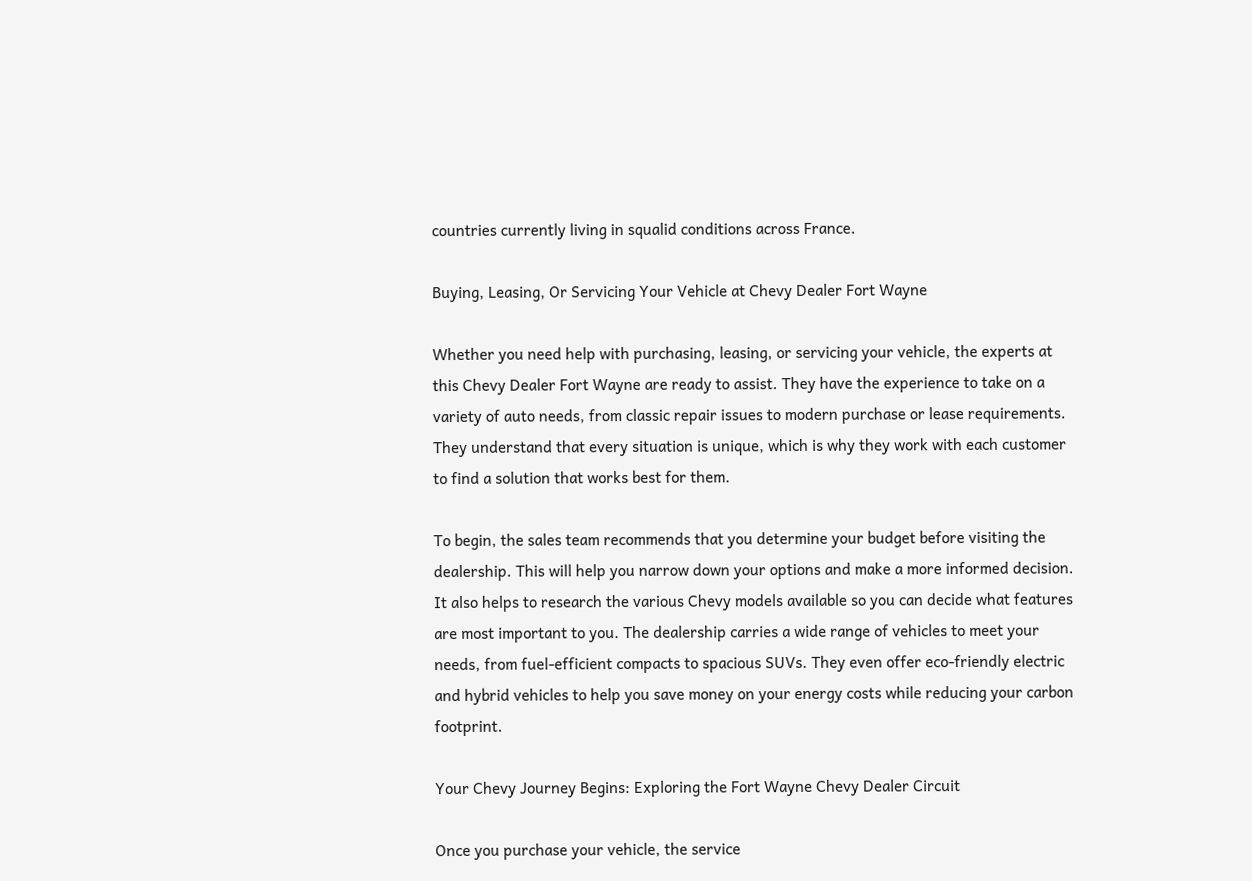countries currently living in squalid conditions across France.

Buying, Leasing, Or Servicing Your Vehicle at Chevy Dealer Fort Wayne

Whether you need help with purchasing, leasing, or servicing your vehicle, the experts at this Chevy Dealer Fort Wayne are ready to assist. They have the experience to take on a variety of auto needs, from classic repair issues to modern purchase or lease requirements. They understand that every situation is unique, which is why they work with each customer to find a solution that works best for them.

To begin, the sales team recommends that you determine your budget before visiting the dealership. This will help you narrow down your options and make a more informed decision. It also helps to research the various Chevy models available so you can decide what features are most important to you. The dealership carries a wide range of vehicles to meet your needs, from fuel-efficient compacts to spacious SUVs. They even offer eco-friendly electric and hybrid vehicles to help you save money on your energy costs while reducing your carbon footprint.

Your Chevy Journey Begins: Exploring the Fort Wayne Chevy Dealer Circuit

Once you purchase your vehicle, the service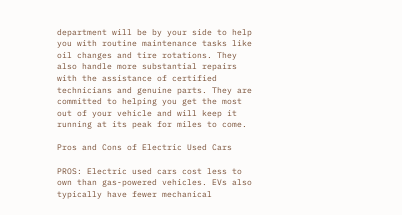department will be by your side to help you with routine maintenance tasks like oil changes and tire rotations. They also handle more substantial repairs with the assistance of certified technicians and genuine parts. They are committed to helping you get the most out of your vehicle and will keep it running at its peak for miles to come.

Pros and Cons of Electric Used Cars

PROS: Electric used cars cost less to own than gas-powered vehicles. EVs also typically have fewer mechanical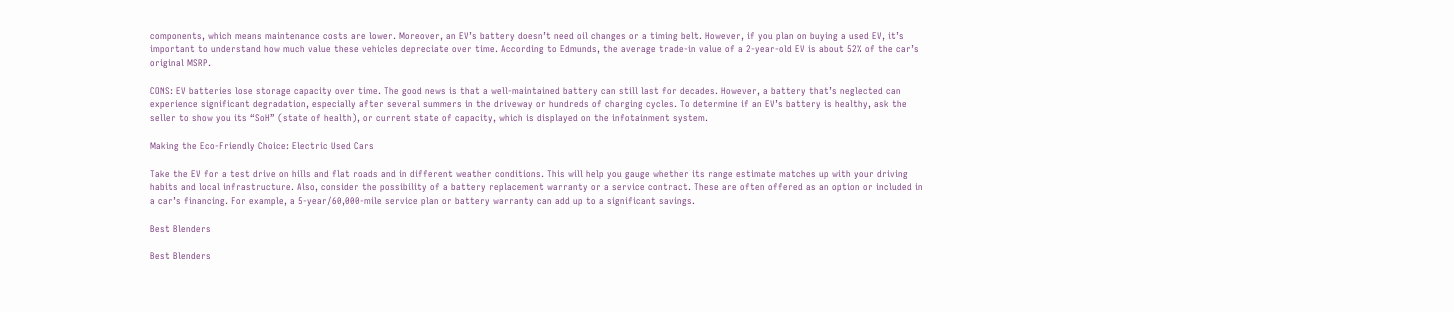components, which means maintenance costs are lower. Moreover, an EV’s battery doesn’t need oil changes or a timing belt. However, if you plan on buying a used EV, it’s important to understand how much value these vehicles depreciate over time. According to Edmunds, the average trade-in value of a 2-year-old EV is about 52% of the car’s original MSRP.

CONS: EV batteries lose storage capacity over time. The good news is that a well-maintained battery can still last for decades. However, a battery that’s neglected can experience significant degradation, especially after several summers in the driveway or hundreds of charging cycles. To determine if an EV’s battery is healthy, ask the seller to show you its “SoH” (state of health), or current state of capacity, which is displayed on the infotainment system.

Making the Eco-Friendly Choice: Electric Used Cars

Take the EV for a test drive on hills and flat roads and in different weather conditions. This will help you gauge whether its range estimate matches up with your driving habits and local infrastructure. Also, consider the possibility of a battery replacement warranty or a service contract. These are often offered as an option or included in a car’s financing. For example, a 5-year/60,000-mile service plan or battery warranty can add up to a significant savings.

Best Blenders

Best Blenders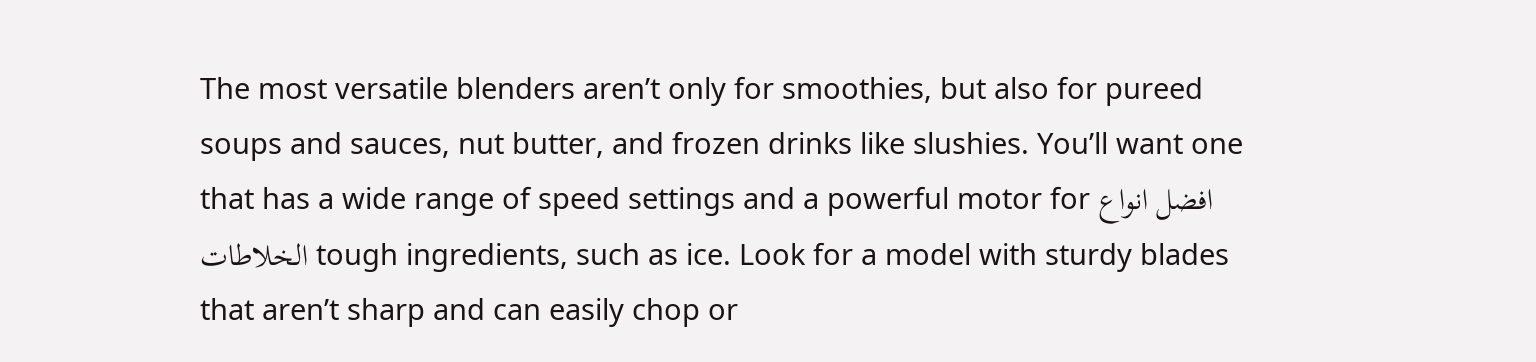The most versatile blenders aren’t only for smoothies, but also for pureed soups and sauces, nut butter, and frozen drinks like slushies. You’ll want one that has a wide range of speed settings and a powerful motor for افضل انواع الخلاطات tough ingredients, such as ice. Look for a model with sturdy blades that aren’t sharp and can easily chop or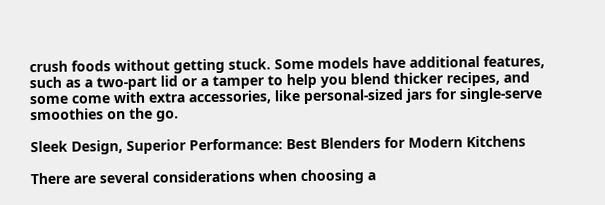crush foods without getting stuck. Some models have additional features, such as a two-part lid or a tamper to help you blend thicker recipes, and some come with extra accessories, like personal-sized jars for single-serve smoothies on the go.

Sleek Design, Superior Performance: Best Blenders for Modern Kitchens

There are several considerations when choosing a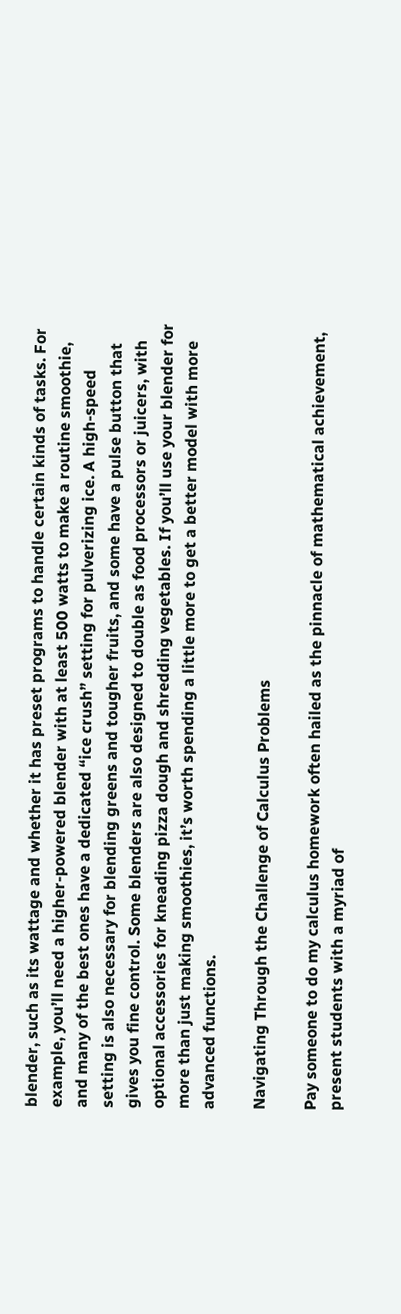blender, such as its wattage and whether it has preset programs to handle certain kinds of tasks. For example, you’ll need a higher-powered blender with at least 500 watts to make a routine smoothie, and many of the best ones have a dedicated “ice crush” setting for pulverizing ice. A high-speed setting is also necessary for blending greens and tougher fruits, and some have a pulse button that gives you fine control. Some blenders are also designed to double as food processors or juicers, with optional accessories for kneading pizza dough and shredding vegetables. If you’ll use your blender for more than just making smoothies, it’s worth spending a little more to get a better model with more advanced functions.

Navigating Through the Challenge of Calculus Problems

Pay someone to do my calculus homework often hailed as the pinnacle of mathematical achievement, present students with a myriad of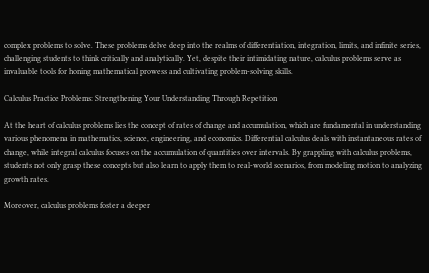complex problems to solve. These problems delve deep into the realms of differentiation, integration, limits, and infinite series, challenging students to think critically and analytically. Yet, despite their intimidating nature, calculus problems serve as invaluable tools for honing mathematical prowess and cultivating problem-solving skills.

Calculus Practice Problems: Strengthening Your Understanding Through Repetition

At the heart of calculus problems lies the concept of rates of change and accumulation, which are fundamental in understanding various phenomena in mathematics, science, engineering, and economics. Differential calculus deals with instantaneous rates of change, while integral calculus focuses on the accumulation of quantities over intervals. By grappling with calculus problems, students not only grasp these concepts but also learn to apply them to real-world scenarios, from modeling motion to analyzing growth rates.

Moreover, calculus problems foster a deeper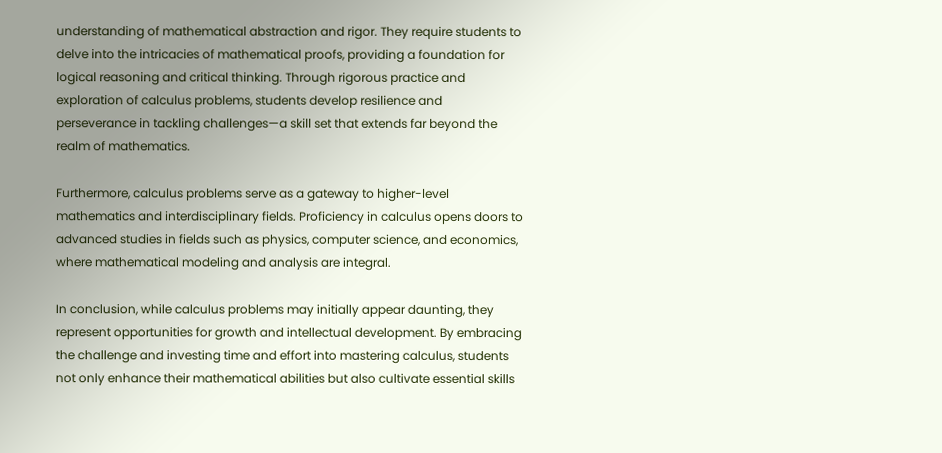understanding of mathematical abstraction and rigor. They require students to delve into the intricacies of mathematical proofs, providing a foundation for logical reasoning and critical thinking. Through rigorous practice and exploration of calculus problems, students develop resilience and perseverance in tackling challenges—a skill set that extends far beyond the realm of mathematics.

Furthermore, calculus problems serve as a gateway to higher-level mathematics and interdisciplinary fields. Proficiency in calculus opens doors to advanced studies in fields such as physics, computer science, and economics, where mathematical modeling and analysis are integral.

In conclusion, while calculus problems may initially appear daunting, they represent opportunities for growth and intellectual development. By embracing the challenge and investing time and effort into mastering calculus, students not only enhance their mathematical abilities but also cultivate essential skills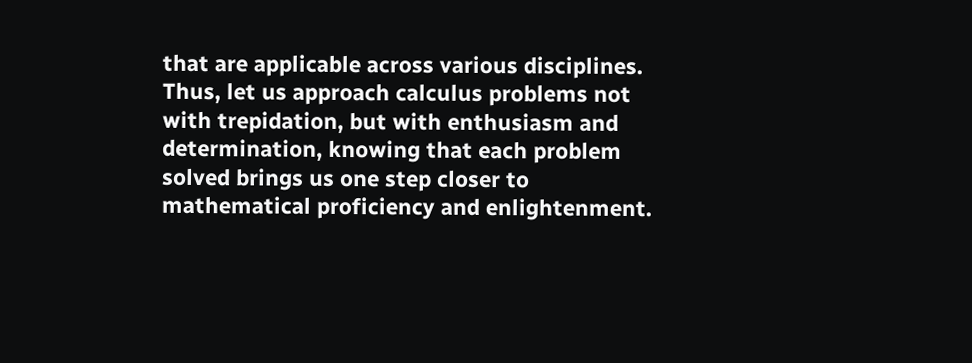that are applicable across various disciplines. Thus, let us approach calculus problems not with trepidation, but with enthusiasm and determination, knowing that each problem solved brings us one step closer to mathematical proficiency and enlightenment.